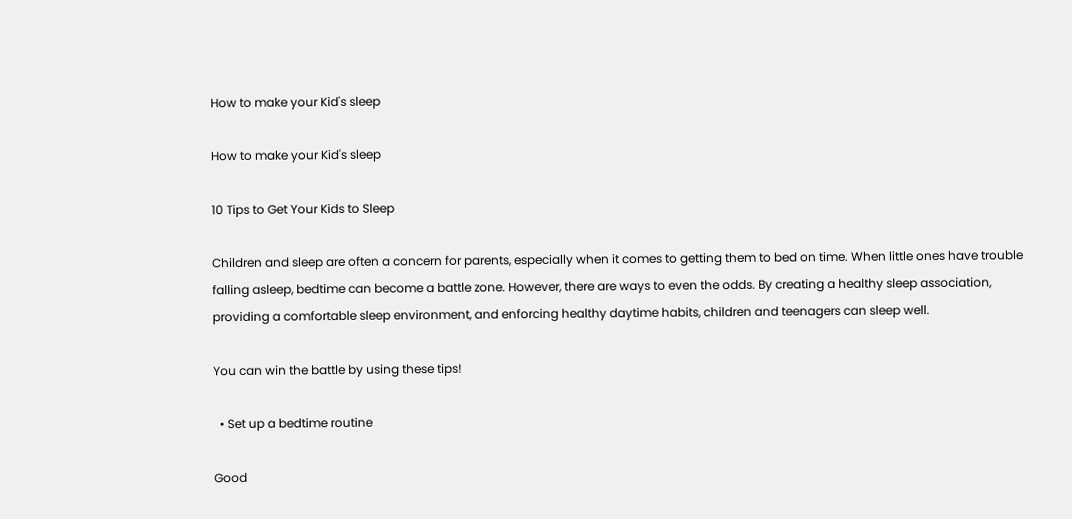How to make your Kid's sleep

How to make your Kid's sleep

10 Tips to Get Your Kids to Sleep

Children and sleep are often a concern for parents, especially when it comes to getting them to bed on time. When little ones have trouble falling asleep, bedtime can become a battle zone. However, there are ways to even the odds. By creating a healthy sleep association, providing a comfortable sleep environment, and enforcing healthy daytime habits, children and teenagers can sleep well.

You can win the battle by using these tips!

  • Set up a bedtime routine

Good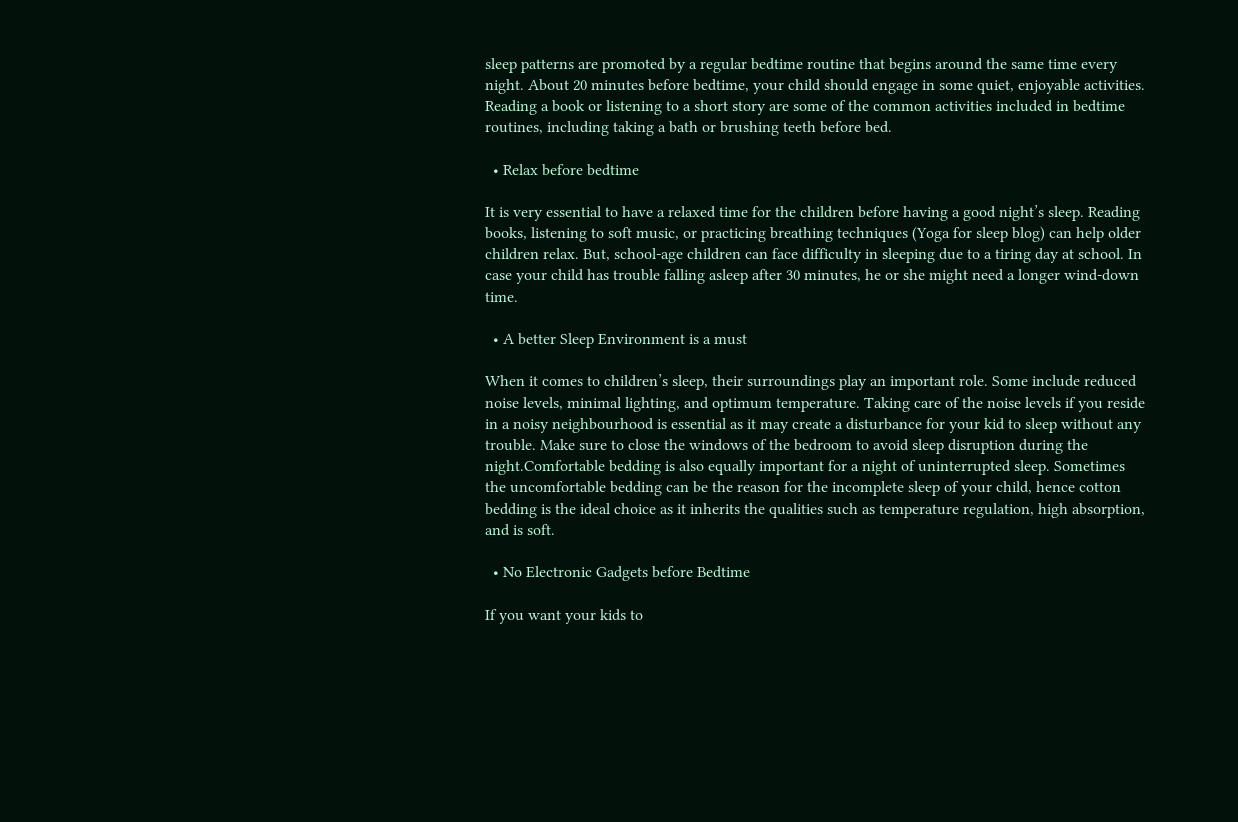sleep patterns are promoted by a regular bedtime routine that begins around the same time every night. About 20 minutes before bedtime, your child should engage in some quiet, enjoyable activities. Reading a book or listening to a short story are some of the common activities included in bedtime routines, including taking a bath or brushing teeth before bed.

  • Relax before bedtime

It is very essential to have a relaxed time for the children before having a good night’s sleep. Reading books, listening to soft music, or practicing breathing techniques (Yoga for sleep blog) can help older children relax. But, school-age children can face difficulty in sleeping due to a tiring day at school. In case your child has trouble falling asleep after 30 minutes, he or she might need a longer wind-down time.

  • A better Sleep Environment is a must

When it comes to children’s sleep, their surroundings play an important role. Some include reduced noise levels, minimal lighting, and optimum temperature. Taking care of the noise levels if you reside in a noisy neighbourhood is essential as it may create a disturbance for your kid to sleep without any trouble. Make sure to close the windows of the bedroom to avoid sleep disruption during the night.Comfortable bedding is also equally important for a night of uninterrupted sleep. Sometimes the uncomfortable bedding can be the reason for the incomplete sleep of your child, hence cotton bedding is the ideal choice as it inherits the qualities such as temperature regulation, high absorption, and is soft.

  • No Electronic Gadgets before Bedtime

If you want your kids to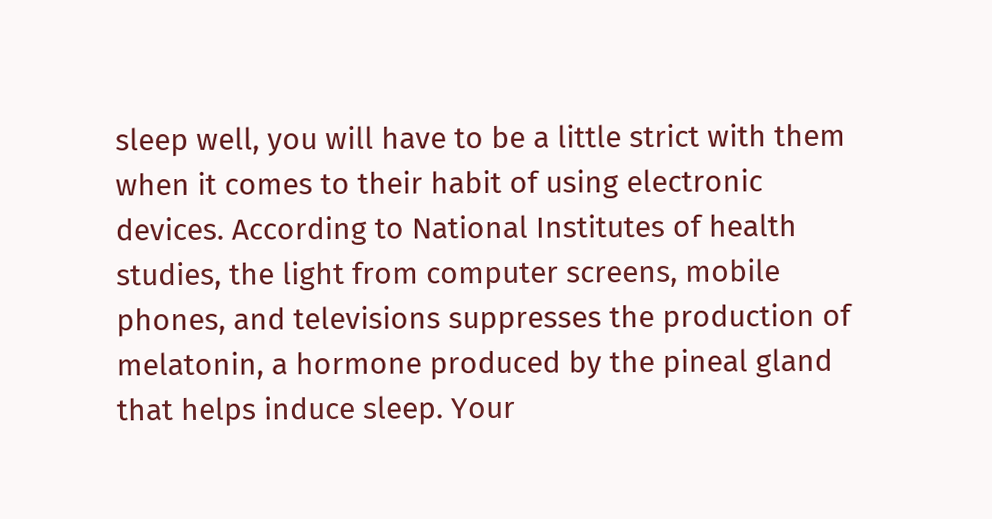sleep well, you will have to be a little strict with them when it comes to their habit of using electronic devices. According to National Institutes of health studies, the light from computer screens, mobile phones, and televisions suppresses the production of melatonin, a hormone produced by the pineal gland that helps induce sleep. Your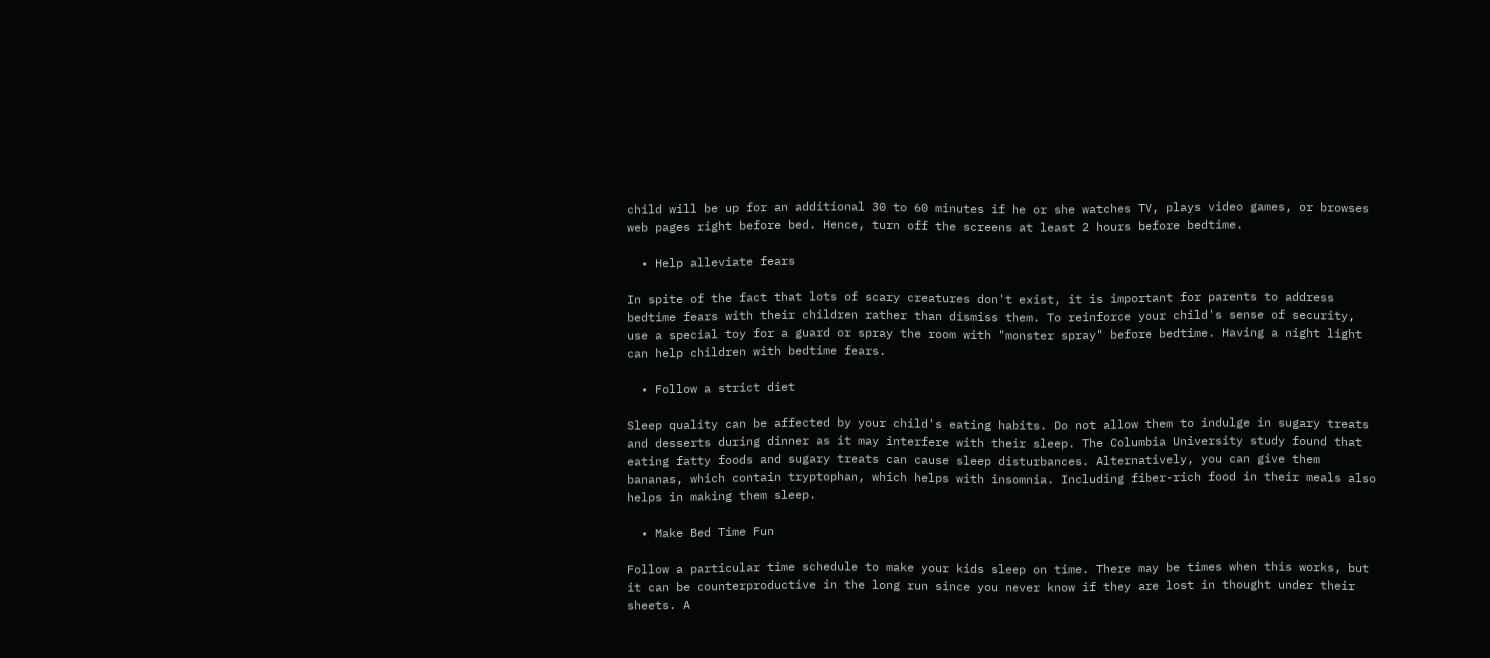child will be up for an additional 30 to 60 minutes if he or she watches TV, plays video games, or browses web pages right before bed. Hence, turn off the screens at least 2 hours before bedtime.

  • Help alleviate fears

In spite of the fact that lots of scary creatures don't exist, it is important for parents to address bedtime fears with their children rather than dismiss them. To reinforce your child's sense of security, use a special toy for a guard or spray the room with "monster spray" before bedtime. Having a night light can help children with bedtime fears.

  • Follow a strict diet

Sleep quality can be affected by your child's eating habits. Do not allow them to indulge in sugary treats and desserts during dinner as it may interfere with their sleep. The Columbia University study found that eating fatty foods and sugary treats can cause sleep disturbances. Alternatively, you can give them bananas, which contain tryptophan, which helps with insomnia. Including fiber-rich food in their meals also helps in making them sleep.

  • Make Bed Time Fun

Follow a particular time schedule to make your kids sleep on time. There may be times when this works, but it can be counterproductive in the long run since you never know if they are lost in thought under their sheets. A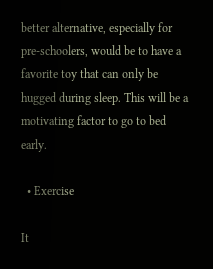better alternative, especially for pre-schoolers, would be to have a favorite toy that can only be hugged during sleep. This will be a motivating factor to go to bed early.

  • Exercise

It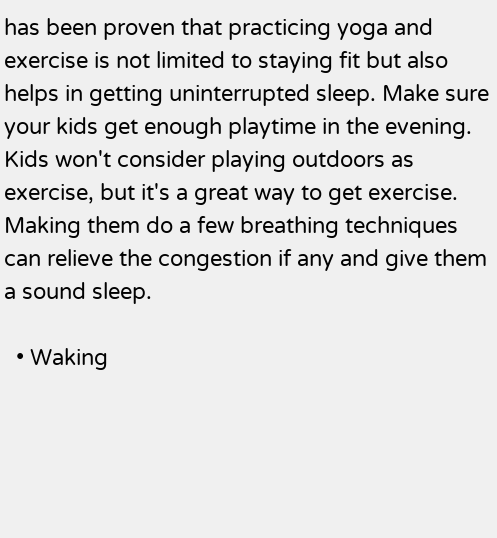has been proven that practicing yoga and exercise is not limited to staying fit but also helps in getting uninterrupted sleep. Make sure your kids get enough playtime in the evening. Kids won't consider playing outdoors as exercise, but it's a great way to get exercise. Making them do a few breathing techniques can relieve the congestion if any and give them a sound sleep.

  • Waking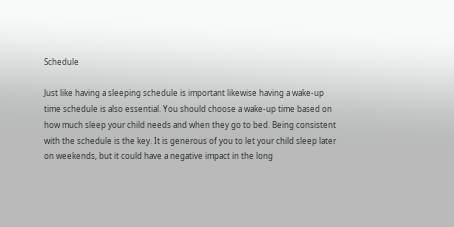Schedule

Just like having a sleeping schedule is important likewise having a wake-up time schedule is also essential. You should choose a wake-up time based on how much sleep your child needs and when they go to bed. Being consistent with the schedule is the key. It is generous of you to let your child sleep later on weekends, but it could have a negative impact in the long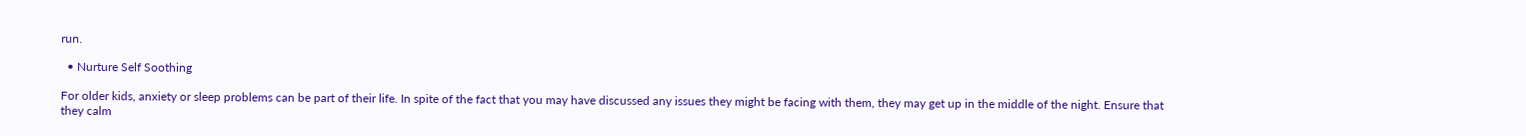run.

  • Nurture Self Soothing

For older kids, anxiety or sleep problems can be part of their life. In spite of the fact that you may have discussed any issues they might be facing with them, they may get up in the middle of the night. Ensure that they calm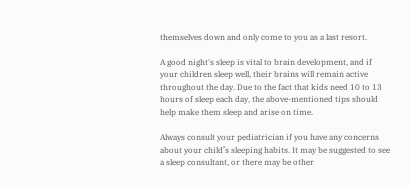themselves down and only come to you as a last resort.

A good night's sleep is vital to brain development, and if your children sleep well, their brains will remain active throughout the day. Due to the fact that kids need 10 to 13 hours of sleep each day, the above-mentioned tips should help make them sleep and arise on time.

Always consult your pediatrician if you have any concerns about your child’s sleeping habits. It may be suggested to see a sleep consultant, or there may be other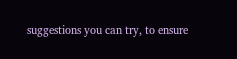suggestions you can try, to ensure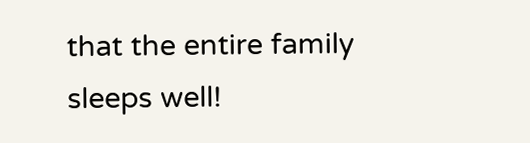that the entire family sleeps well!